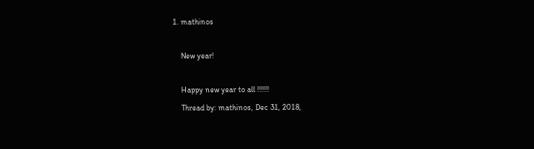1. mathinos

    New year!

    Happy new year to all !!!!!!
    Thread by: mathinos, Dec 31, 2018,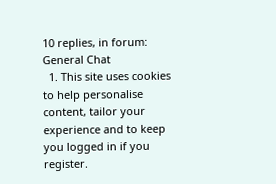10 replies, in forum: General Chat
  1. This site uses cookies to help personalise content, tailor your experience and to keep you logged in if you register.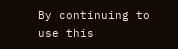By continuing to use this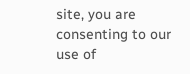site, you are consenting to our use of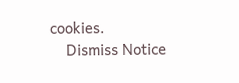cookies.
    Dismiss Notice